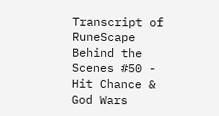Transcript of RuneScape Behind the Scenes #50 - Hit Chance & God Wars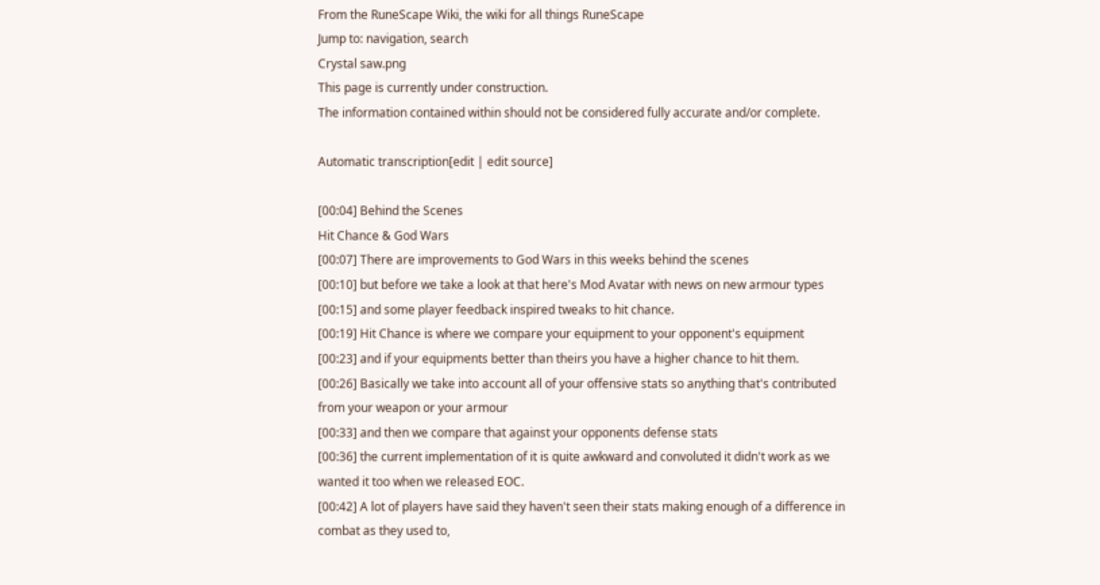From the RuneScape Wiki, the wiki for all things RuneScape
Jump to: navigation, search
Crystal saw.png
This page is currently under construction.
The information contained within should not be considered fully accurate and/or complete.

Automatic transcription[edit | edit source]

[00:04] Behind the Scenes
Hit Chance & God Wars
[00:07] There are improvements to God Wars in this weeks behind the scenes
[00:10] but before we take a look at that here's Mod Avatar with news on new armour types
[00:15] and some player feedback inspired tweaks to hit chance.
[00:19] Hit Chance is where we compare your equipment to your opponent's equipment
[00:23] and if your equipments better than theirs you have a higher chance to hit them.
[00:26] Basically we take into account all of your offensive stats so anything that's contributed from your weapon or your armour
[00:33] and then we compare that against your opponents defense stats
[00:36] the current implementation of it is quite awkward and convoluted it didn't work as we wanted it too when we released EOC.
[00:42] A lot of players have said they haven't seen their stats making enough of a difference in combat as they used to,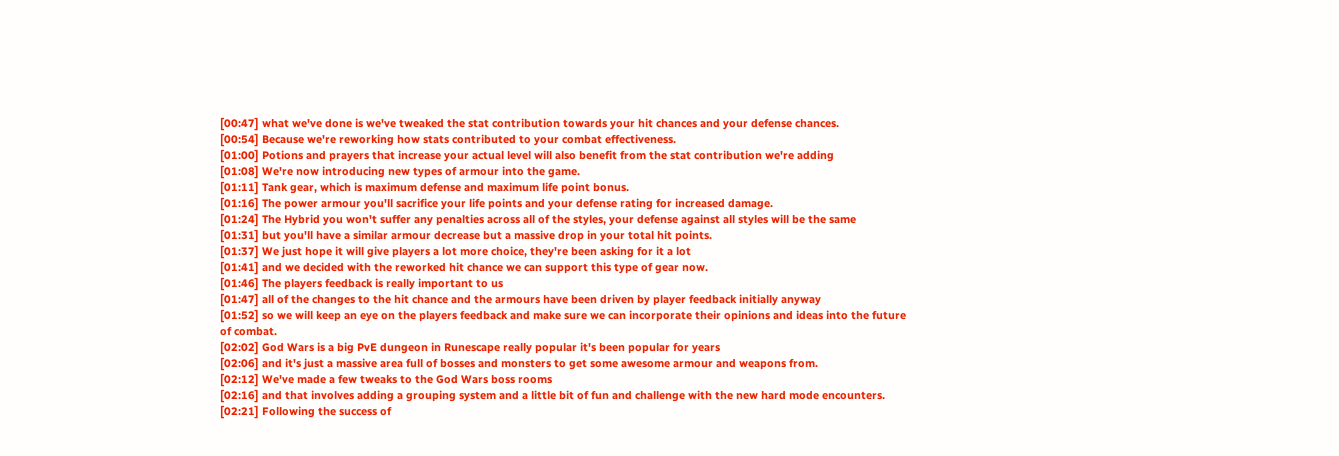[00:47] what we've done is we've tweaked the stat contribution towards your hit chances and your defense chances.
[00:54] Because we're reworking how stats contributed to your combat effectiveness.
[01:00] Potions and prayers that increase your actual level will also benefit from the stat contribution we're adding
[01:08] We're now introducing new types of armour into the game.
[01:11] Tank gear, which is maximum defense and maximum life point bonus.
[01:16] The power armour you'll sacrifice your life points and your defense rating for increased damage.
[01:24] The Hybrid you won't suffer any penalties across all of the styles, your defense against all styles will be the same
[01:31] but you'll have a similar armour decrease but a massive drop in your total hit points.
[01:37] We just hope it will give players a lot more choice, they're been asking for it a lot
[01:41] and we decided with the reworked hit chance we can support this type of gear now.
[01:46] The players feedback is really important to us
[01:47] all of the changes to the hit chance and the armours have been driven by player feedback initially anyway
[01:52] so we will keep an eye on the players feedback and make sure we can incorporate their opinions and ideas into the future of combat.
[02:02] God Wars is a big PvE dungeon in Runescape really popular it's been popular for years
[02:06] and it's just a massive area full of bosses and monsters to get some awesome armour and weapons from.
[02:12] We've made a few tweaks to the God Wars boss rooms
[02:16] and that involves adding a grouping system and a little bit of fun and challenge with the new hard mode encounters.
[02:21] Following the success of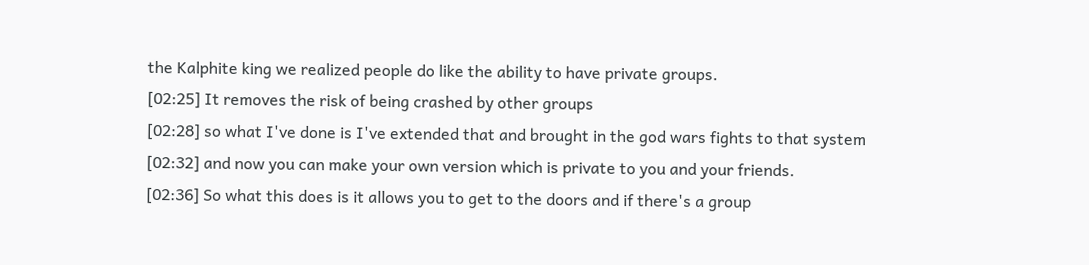the Kalphite king we realized people do like the ability to have private groups.
[02:25] It removes the risk of being crashed by other groups
[02:28] so what I've done is I've extended that and brought in the god wars fights to that system
[02:32] and now you can make your own version which is private to you and your friends.
[02:36] So what this does is it allows you to get to the doors and if there's a group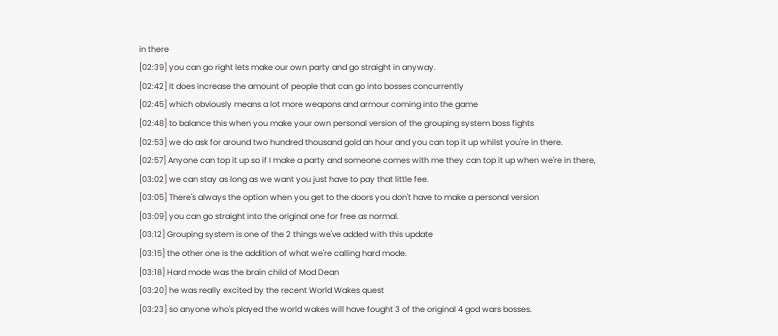in there
[02:39] you can go right lets make our own party and go straight in anyway.
[02:42] It does increase the amount of people that can go into bosses concurrently
[02:45] which obviously means a lot more weapons and armour coming into the game
[02:48] to balance this when you make your own personal version of the grouping system boss fights
[02:53] we do ask for around two hundred thousand gold an hour and you can top it up whilst you're in there.
[02:57] Anyone can top it up so if I make a party and someone comes with me they can top it up when we're in there,
[03:02] we can stay as long as we want you just have to pay that little fee.
[03:05] There's always the option when you get to the doors you don't have to make a personal version
[03:09] you can go straight into the original one for free as normal.
[03:12] Grouping system is one of the 2 things we've added with this update
[03:15] the other one is the addition of what we're calling hard mode.
[03:18] Hard mode was the brain child of Mod Dean
[03:20] he was really excited by the recent World Wakes quest
[03:23] so anyone who's played the world wakes will have fought 3 of the original 4 god wars bosses.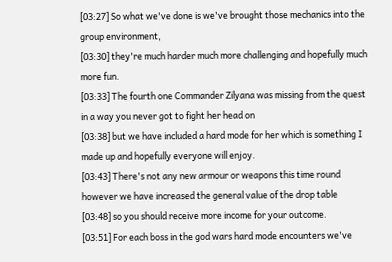[03:27] So what we've done is we've brought those mechanics into the group environment,
[03:30] they're much harder much more challenging and hopefully much more fun.
[03:33] The fourth one Commander Zilyana was missing from the quest in a way you never got to fight her head on
[03:38] but we have included a hard mode for her which is something I made up and hopefully everyone will enjoy.
[03:43] There's not any new armour or weapons this time round however we have increased the general value of the drop table
[03:48] so you should receive more income for your outcome.
[03:51] For each boss in the god wars hard mode encounters we've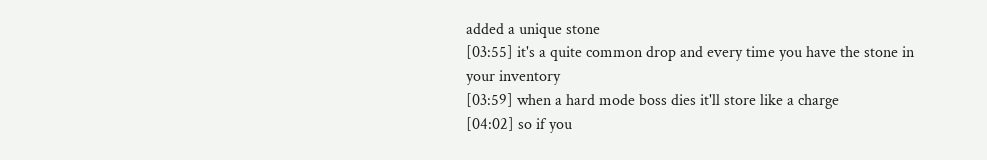added a unique stone
[03:55] it's a quite common drop and every time you have the stone in your inventory
[03:59] when a hard mode boss dies it'll store like a charge
[04:02] so if you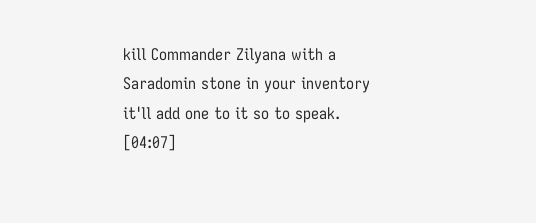kill Commander Zilyana with a Saradomin stone in your inventory it'll add one to it so to speak.
[04:07]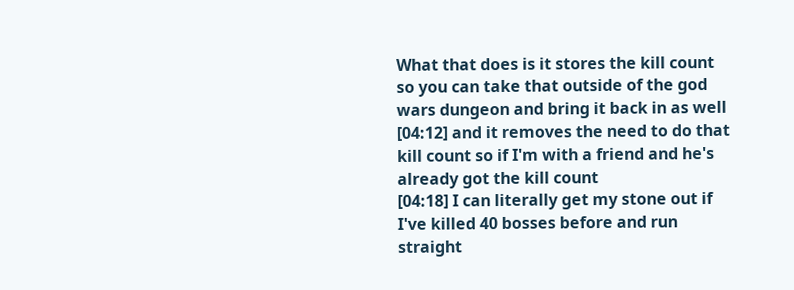What that does is it stores the kill count so you can take that outside of the god wars dungeon and bring it back in as well
[04:12] and it removes the need to do that kill count so if I'm with a friend and he's already got the kill count
[04:18] I can literally get my stone out if I've killed 40 bosses before and run straight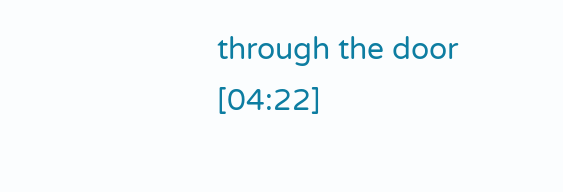through the door
[04:22]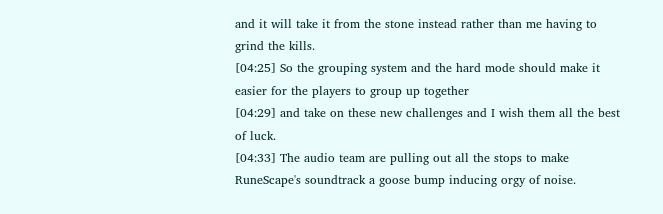and it will take it from the stone instead rather than me having to grind the kills.
[04:25] So the grouping system and the hard mode should make it easier for the players to group up together
[04:29] and take on these new challenges and I wish them all the best of luck.
[04:33] The audio team are pulling out all the stops to make RuneScape's soundtrack a goose bump inducing orgy of noise.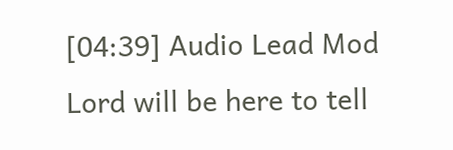[04:39] Audio Lead Mod Lord will be here to tell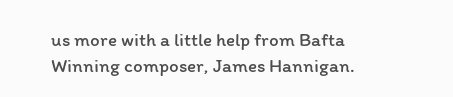us more with a little help from Bafta Winning composer, James Hannigan.